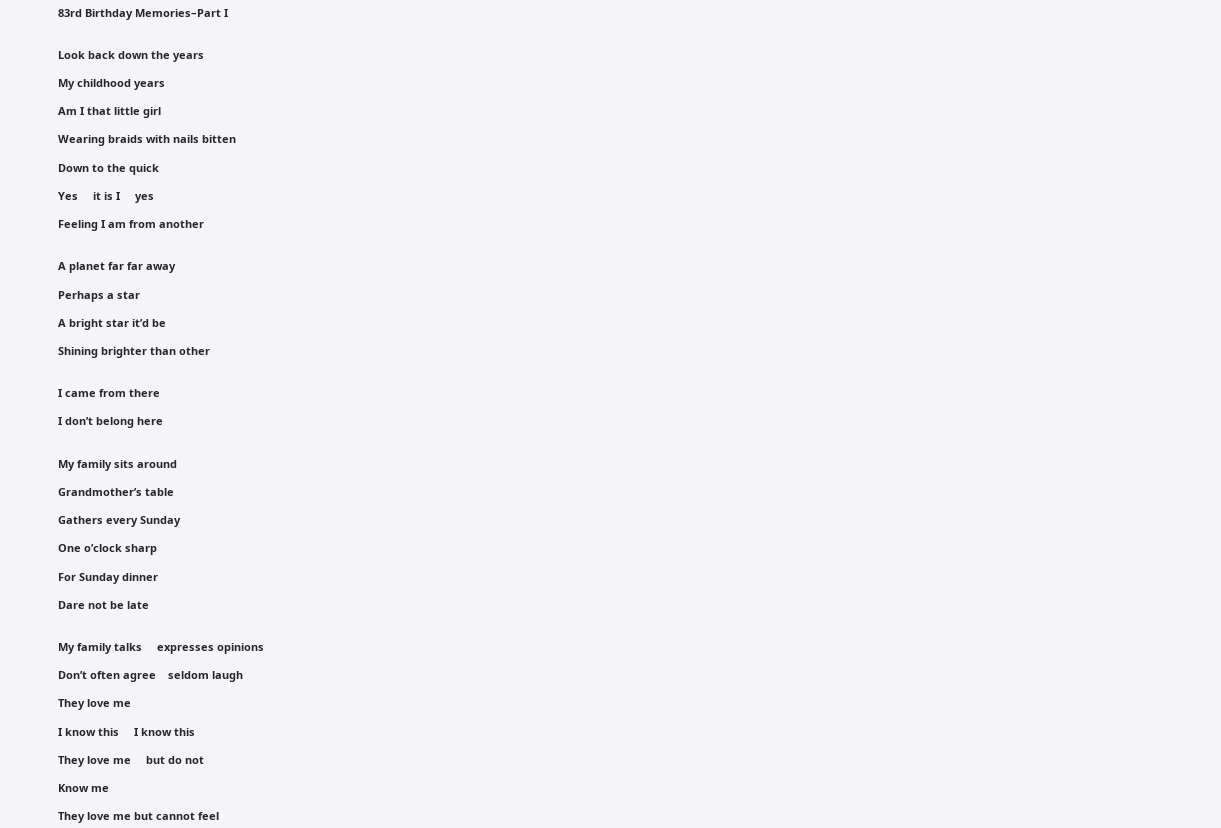83rd Birthday Memories–Part I


Look back down the years

My childhood years

Am I that little girl

Wearing braids with nails bitten

Down to the quick

Yes     it is I     yes

Feeling I am from another


A planet far far away

Perhaps a star

A bright star it’d be

Shining brighter than other


I came from there

I don’t belong here


My family sits around

Grandmother’s table

Gathers every Sunday

One o’clock sharp

For Sunday dinner

Dare not be late


My family talks     expresses opinions

Don’t often agree    seldom laugh

They love me

I know this     I know this

They love me     but do not

Know me

They love me but cannot feel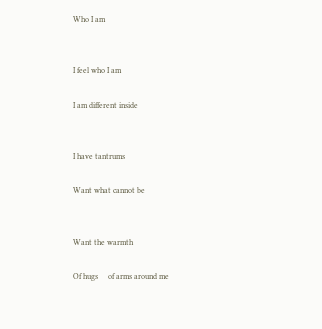Who I am


I feel who I am

I am different inside


I have tantrums

Want what cannot be


Want the warmth

Of hugs     of arms around me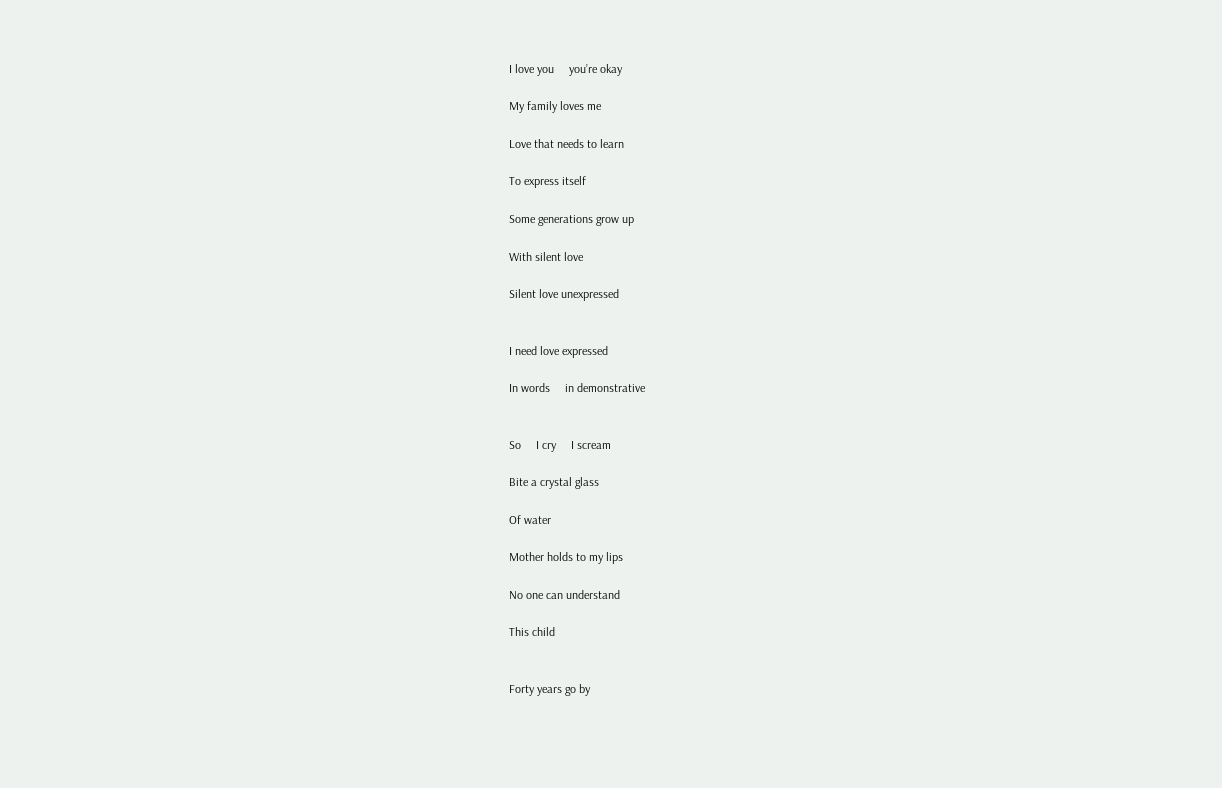I love you     you’re okay

My family loves me

Love that needs to learn

To express itself

Some generations grow up

With silent love

Silent love unexpressed


I need love expressed

In words     in demonstrative


So     I cry     I scream

Bite a crystal glass

Of water

Mother holds to my lips

No one can understand

This child


Forty years go by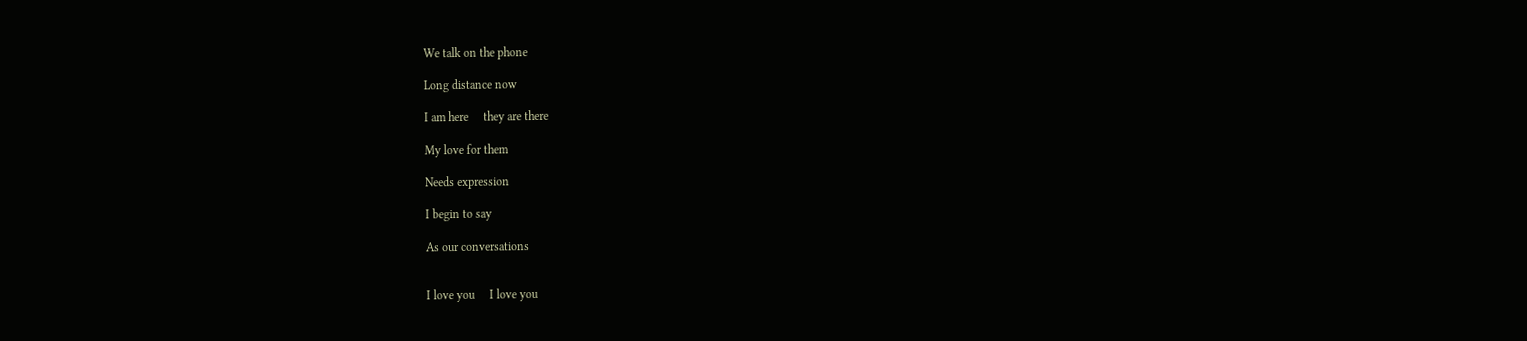We talk on the phone

Long distance now

I am here     they are there

My love for them

Needs expression

I begin to say

As our conversations


I love you     I love you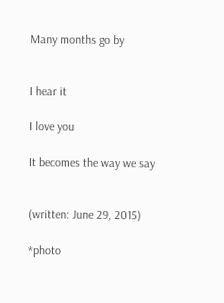Many months go by


I hear it

I love you

It becomes the way we say


(written: June 29, 2015)

*photo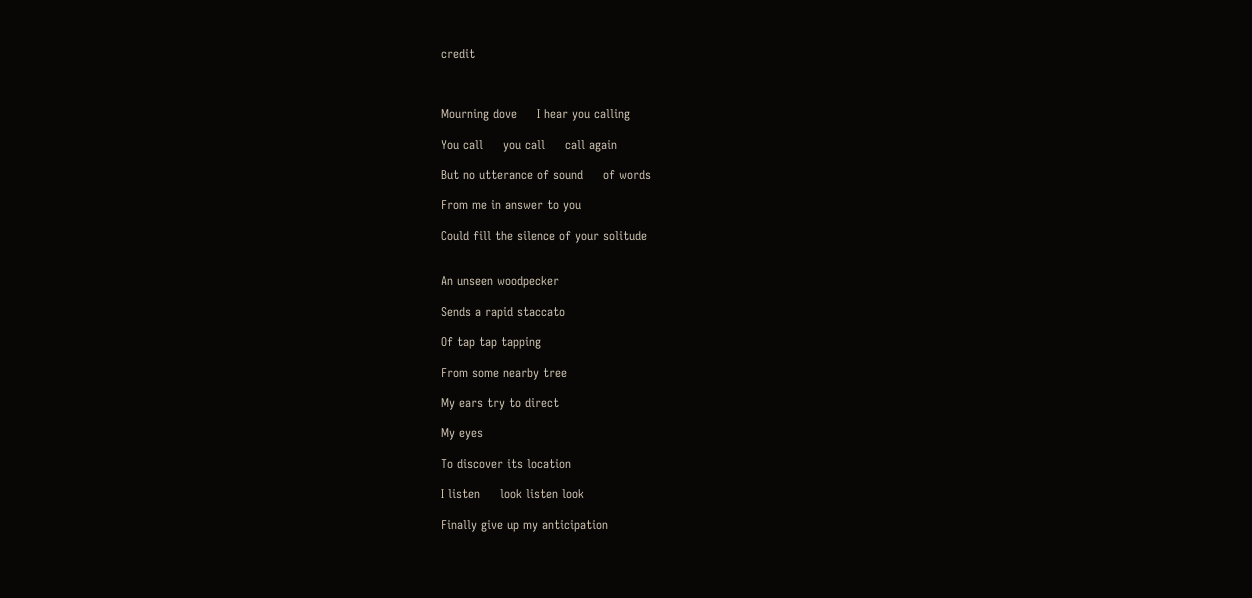credit



Mourning dove     I hear you calling

You call     you call     call again

But no utterance of sound     of words

From me in answer to you

Could fill the silence of your solitude


An unseen woodpecker

Sends a rapid staccato

Of tap tap tapping

From some nearby tree

My ears try to direct

My eyes

To discover its location

I listen     look listen look

Finally give up my anticipation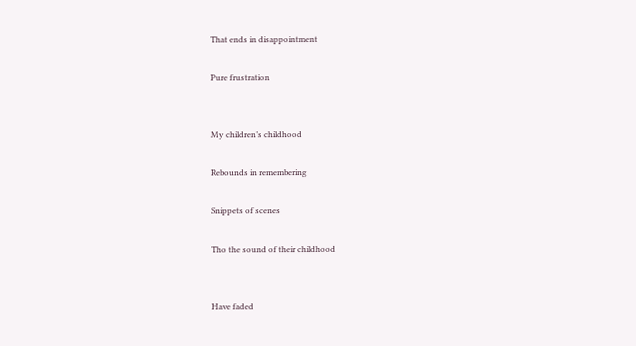That ends in disappointment

Pure frustration


My children’s childhood

Rebounds in remembering

Snippets of scenes

Tho the sound of their childhood


Have faded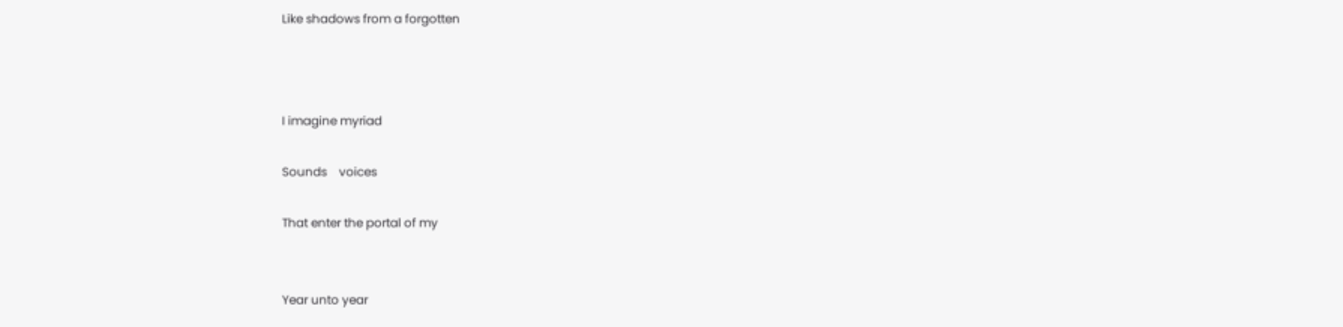Like shadows from a forgotten



I imagine myriad

Sounds    voices

That enter the portal of my


Year unto year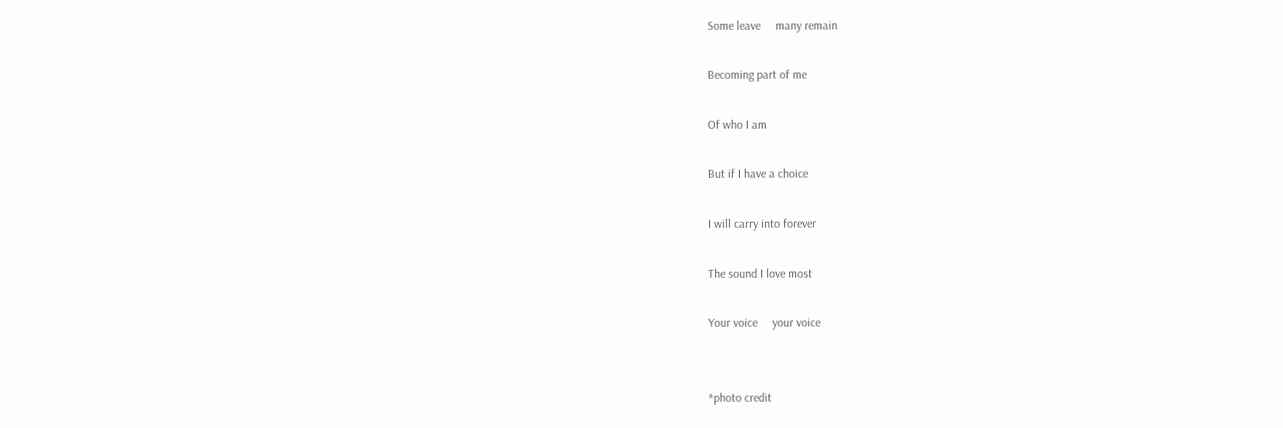Some leave     many remain

Becoming part of me

Of who I am

But if I have a choice

I will carry into forever

The sound I love most

Your voice     your voice


*photo credit